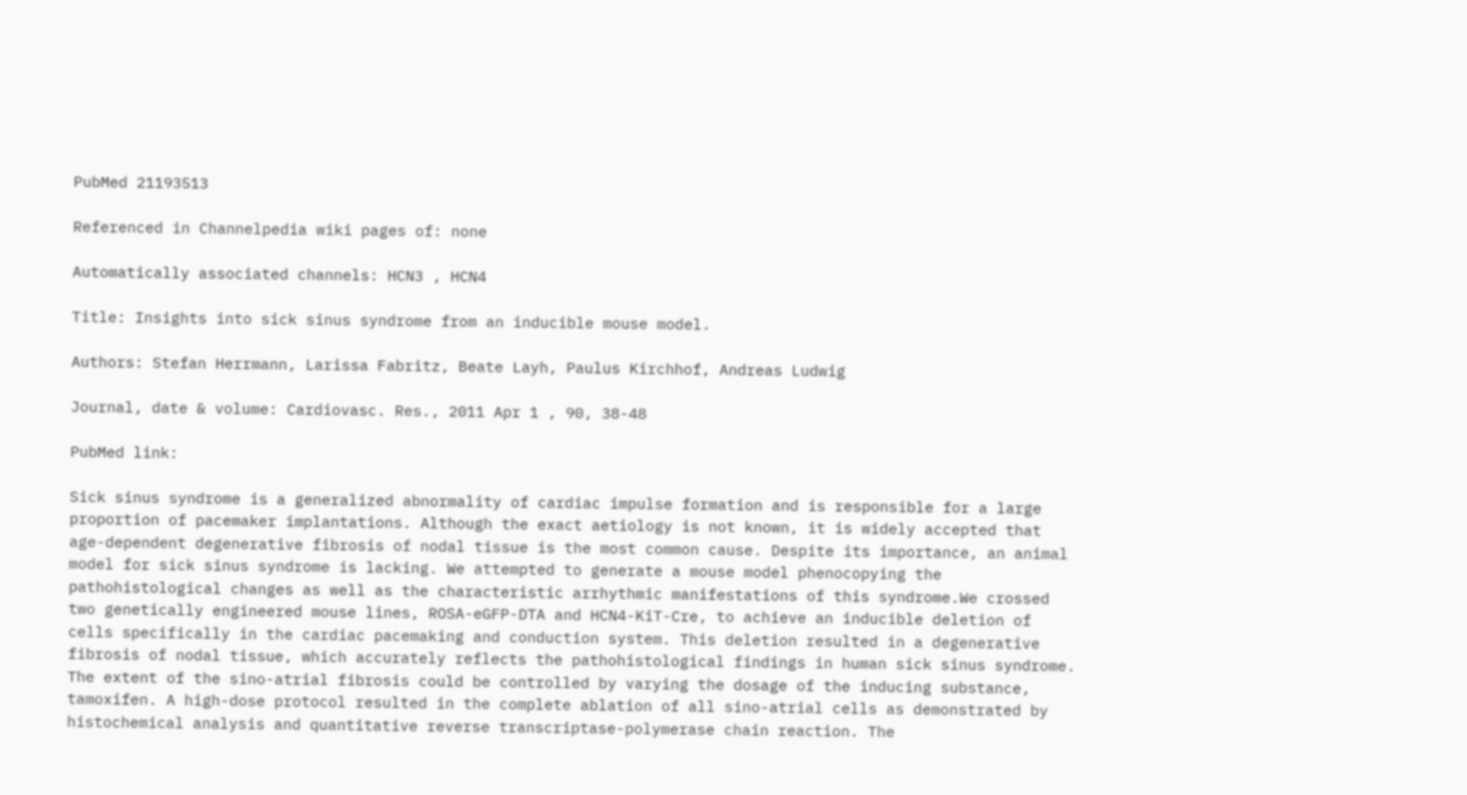PubMed 21193513

Referenced in Channelpedia wiki pages of: none

Automatically associated channels: HCN3 , HCN4

Title: Insights into sick sinus syndrome from an inducible mouse model.

Authors: Stefan Herrmann, Larissa Fabritz, Beate Layh, Paulus Kirchhof, Andreas Ludwig

Journal, date & volume: Cardiovasc. Res., 2011 Apr 1 , 90, 38-48

PubMed link:

Sick sinus syndrome is a generalized abnormality of cardiac impulse formation and is responsible for a large proportion of pacemaker implantations. Although the exact aetiology is not known, it is widely accepted that age-dependent degenerative fibrosis of nodal tissue is the most common cause. Despite its importance, an animal model for sick sinus syndrome is lacking. We attempted to generate a mouse model phenocopying the pathohistological changes as well as the characteristic arrhythmic manifestations of this syndrome.We crossed two genetically engineered mouse lines, ROSA-eGFP-DTA and HCN4-KiT-Cre, to achieve an inducible deletion of cells specifically in the cardiac pacemaking and conduction system. This deletion resulted in a degenerative fibrosis of nodal tissue, which accurately reflects the pathohistological findings in human sick sinus syndrome. The extent of the sino-atrial fibrosis could be controlled by varying the dosage of the inducing substance, tamoxifen. A high-dose protocol resulted in the complete ablation of all sino-atrial cells as demonstrated by histochemical analysis and quantitative reverse transcriptase-polymerase chain reaction. The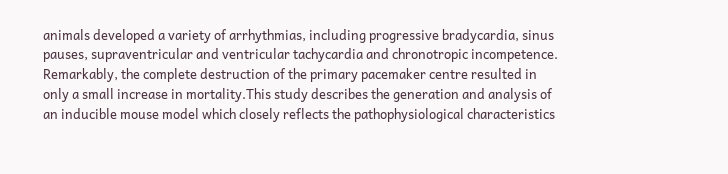animals developed a variety of arrhythmias, including progressive bradycardia, sinus pauses, supraventricular and ventricular tachycardia and chronotropic incompetence. Remarkably, the complete destruction of the primary pacemaker centre resulted in only a small increase in mortality.This study describes the generation and analysis of an inducible mouse model which closely reflects the pathophysiological characteristics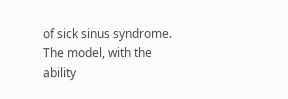of sick sinus syndrome. The model, with the ability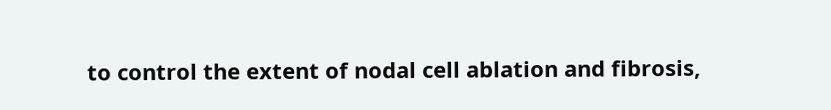to control the extent of nodal cell ablation and fibrosis,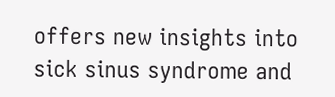offers new insights into sick sinus syndrome and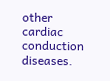other cardiac conduction diseases.